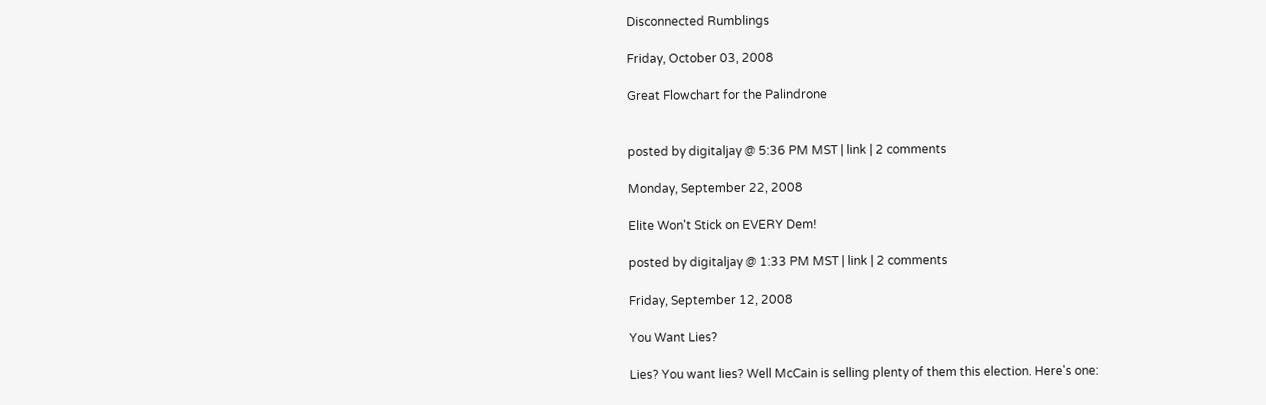Disconnected Rumblings

Friday, October 03, 2008

Great Flowchart for the Palindrone


posted by digitaljay @ 5:36 PM MST | link | 2 comments

Monday, September 22, 2008

Elite Won't Stick on EVERY Dem!

posted by digitaljay @ 1:33 PM MST | link | 2 comments

Friday, September 12, 2008

You Want Lies?

Lies? You want lies? Well McCain is selling plenty of them this election. Here's one: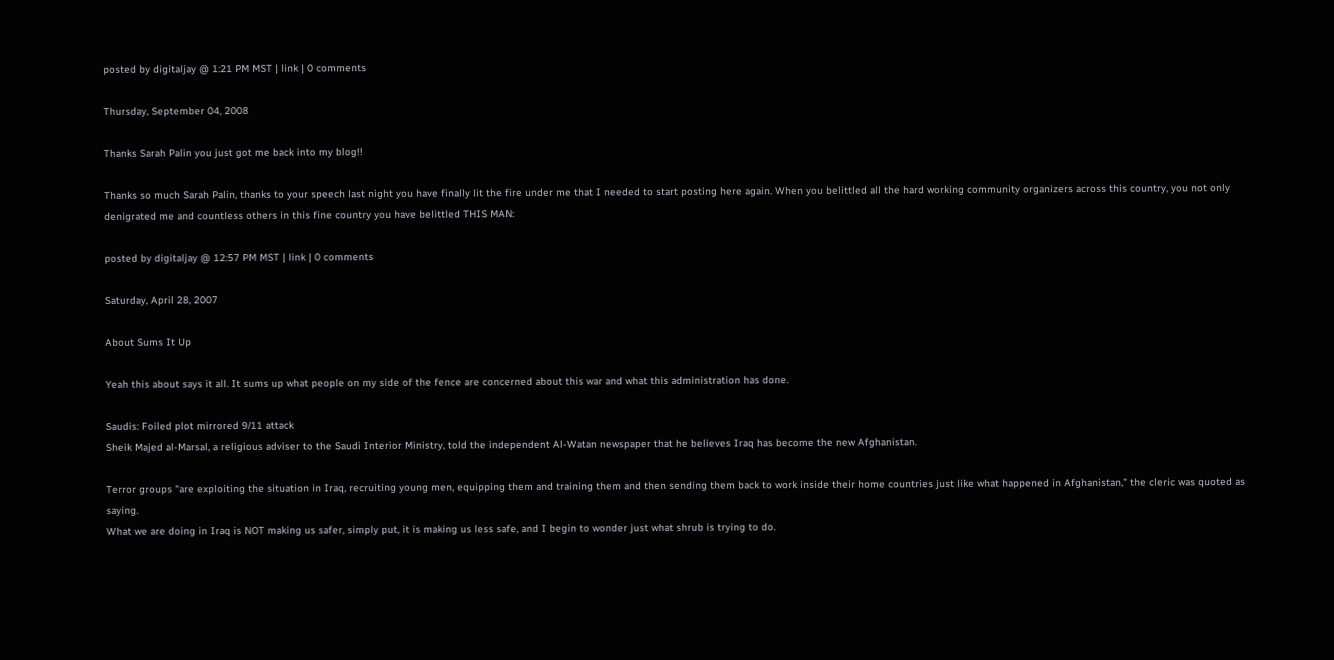posted by digitaljay @ 1:21 PM MST | link | 0 comments

Thursday, September 04, 2008

Thanks Sarah Palin you just got me back into my blog!!

Thanks so much Sarah Palin, thanks to your speech last night you have finally lit the fire under me that I needed to start posting here again. When you belittled all the hard working community organizers across this country, you not only denigrated me and countless others in this fine country you have belittled THIS MAN:

posted by digitaljay @ 12:57 PM MST | link | 0 comments

Saturday, April 28, 2007

About Sums It Up

Yeah this about says it all. It sums up what people on my side of the fence are concerned about this war and what this administration has done.

Saudis: Foiled plot mirrored 9/11 attack
Sheik Majed al-Marsal, a religious adviser to the Saudi Interior Ministry, told the independent Al-Watan newspaper that he believes Iraq has become the new Afghanistan.

Terror groups "are exploiting the situation in Iraq, recruiting young men, equipping them and training them and then sending them back to work inside their home countries just like what happened in Afghanistan," the cleric was quoted as saying.
What we are doing in Iraq is NOT making us safer, simply put, it is making us less safe, and I begin to wonder just what shrub is trying to do.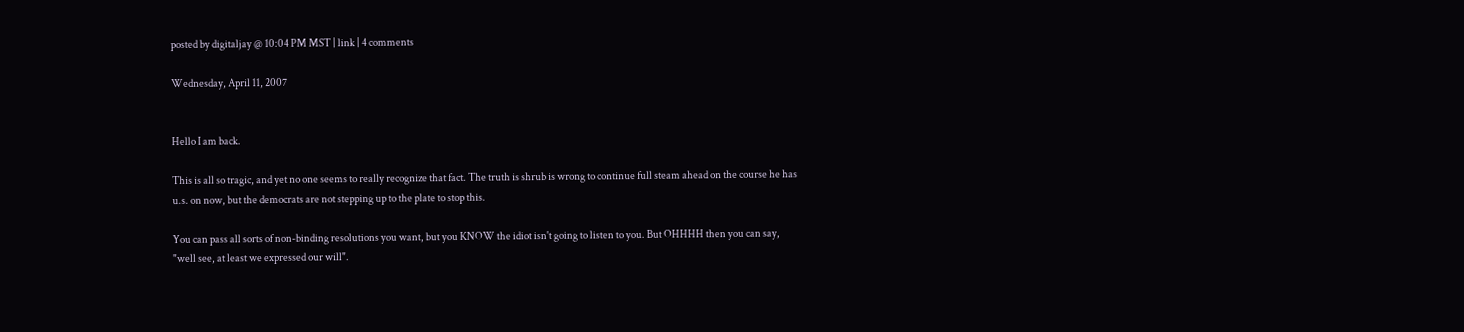posted by digitaljay @ 10:04 PM MST | link | 4 comments

Wednesday, April 11, 2007


Hello I am back.

This is all so tragic, and yet no one seems to really recognize that fact. The truth is shrub is wrong to continue full steam ahead on the course he has u.s. on now, but the democrats are not stepping up to the plate to stop this.

You can pass all sorts of non-binding resolutions you want, but you KNOW the idiot isn't going to listen to you. But OHHHH then you can say, "well see, at least we expressed our will".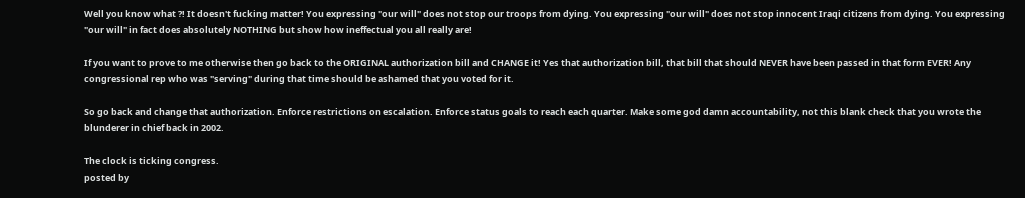Well you know what ?! It doesn't fucking matter! You expressing "our will" does not stop our troops from dying. You expressing "our will" does not stop innocent Iraqi citizens from dying. You expressing "our will" in fact does absolutely NOTHING but show how ineffectual you all really are!

If you want to prove to me otherwise then go back to the ORIGINAL authorization bill and CHANGE it! Yes that authorization bill, that bill that should NEVER have been passed in that form EVER! Any congressional rep who was "serving" during that time should be ashamed that you voted for it.

So go back and change that authorization. Enforce restrictions on escalation. Enforce status goals to reach each quarter. Make some god damn accountability, not this blank check that you wrote the blunderer in chief back in 2002.

The clock is ticking congress.
posted by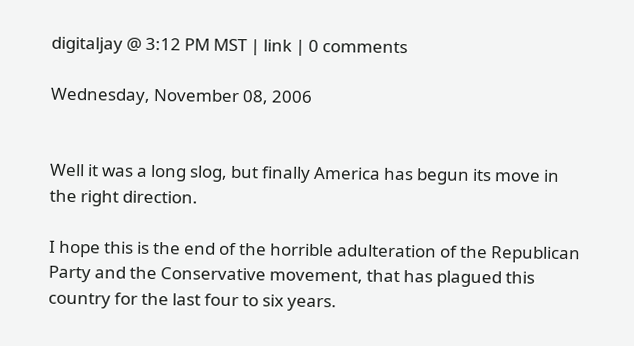digitaljay @ 3:12 PM MST | link | 0 comments

Wednesday, November 08, 2006


Well it was a long slog, but finally America has begun its move in the right direction.

I hope this is the end of the horrible adulteration of the Republican Party and the Conservative movement, that has plagued this country for the last four to six years.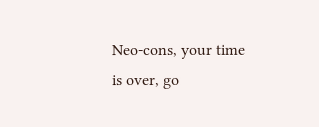Neo-cons, your time is over, go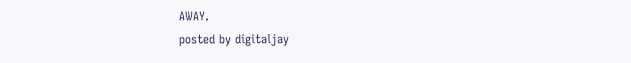AWAY.
posted by digitaljay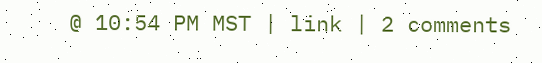@ 10:54 PM MST | link | 2 comments